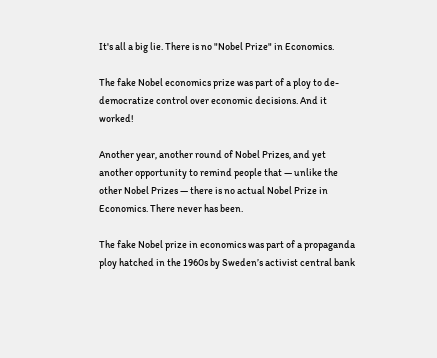It's all a big lie. There is no "Nobel Prize" in Economics.

The fake Nobel economics prize was part of a ploy to de-democratize control over economic decisions. And it worked!

Another year, another round of Nobel Prizes, and yet another opportunity to remind people that — unlike the other Nobel Prizes — there is no actual Nobel Prize in Economics. There never has been.

The fake Nobel prize in economics was part of a propaganda ploy hatched in the 1960s by Sweden’s activist central bank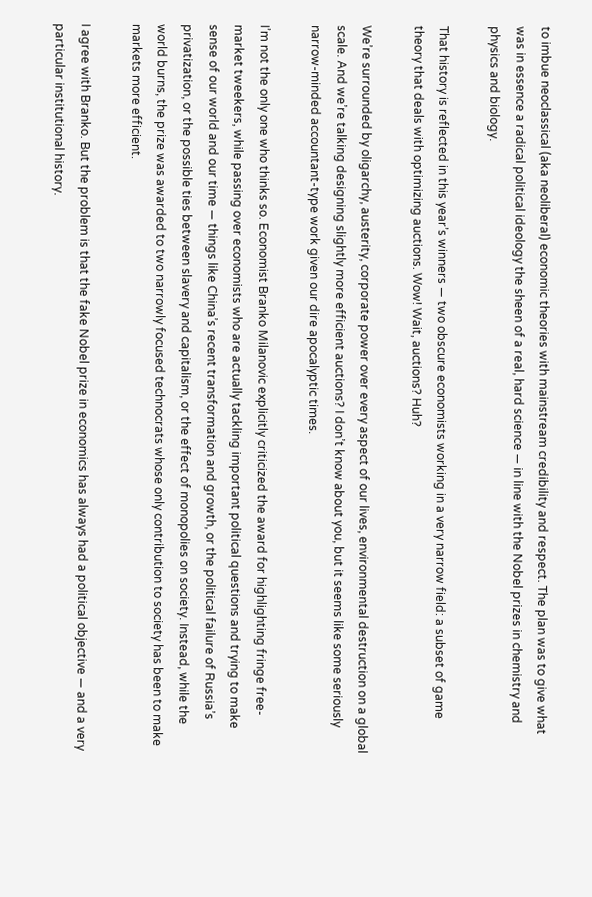to imbue neoclassical (aka neoliberal) economic theories with mainstream credibility and respect. The plan was to give what was in essence a radical political ideology the sheen of a real, hard science — in line with the Nobel prizes in chemistry and physics and biology.

That history is reflected in this year’s winners — two obscure economists working in a very narrow field: a subset of game theory that deals with optimizing auctions. Wow! Wait, auctions? Huh?

We’re surrounded by oligarchy, austerity, corporate power over every aspect of our lives, environmental destruction on a global scale. And we’re talking designing slightly more efficient auctions? I don’t know about you, but it seems like some seriously narrow-minded accountant-type work given our dire apocalyptic times.

I’m not the only one who thinks so. Economist Branko Milanovic explicitly criticized the award for highlighting fringe free-market tweekers, while passing over economists who are actually tackling important political questions and trying to make sense of our world and our time — things like China’s recent transformation and growth, or the political failure of Russia’s privatization, or the possible ties between slavery and capitalism, or the effect of monopolies on society. Instead, while the world burns, the prize was awarded to two narrowly focused technocrats whose only contribution to society has been to make markets more efficient.

I agree with Branko. But the problem is that the fake Nobel prize in economics has always had a political objective — and a very particular institutional history.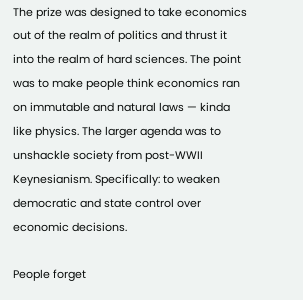The prize was designed to take economics out of the realm of politics and thrust it into the realm of hard sciences. The point was to make people think economics ran on immutable and natural laws — kinda like physics. The larger agenda was to unshackle society from post-WWII Keynesianism. Specifically: to weaken democratic and state control over economic decisions.

People forget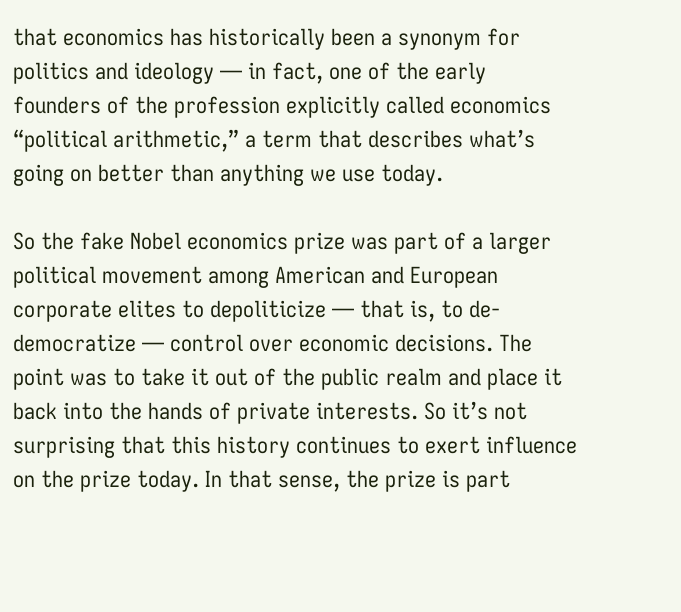that economics has historically been a synonym for politics and ideology — in fact, one of the early founders of the profession explicitly called economics “political arithmetic,” a term that describes what’s going on better than anything we use today.

So the fake Nobel economics prize was part of a larger political movement among American and European corporate elites to depoliticize — that is, to de-democratize — control over economic decisions. The point was to take it out of the public realm and place it back into the hands of private interests. So it’s not surprising that this history continues to exert influence on the prize today. In that sense, the prize is part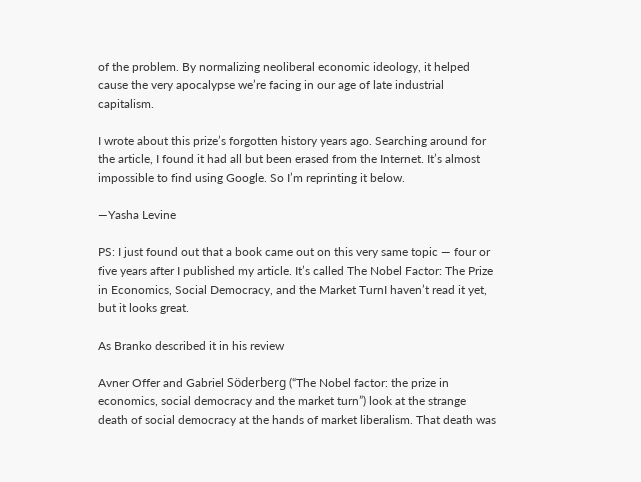of the problem. By normalizing neoliberal economic ideology, it helped cause the very apocalypse we’re facing in our age of late industrial capitalism.

I wrote about this prize’s forgotten history years ago. Searching around for the article, I found it had all but been erased from the Internet. It’s almost impossible to find using Google. So I’m reprinting it below.

—Yasha Levine

PS: I just found out that a book came out on this very same topic — four or five years after I published my article. It’s called The Nobel Factor: The Prize in Economics, Social Democracy, and the Market TurnI haven’t read it yet, but it looks great.

As Branko described it in his review

Avner Offer and Gabriel Söderberg (“The Nobel factor: the prize in economics, social democracy and the market turn”) look at the strange death of social democracy at the hands of market liberalism. That death was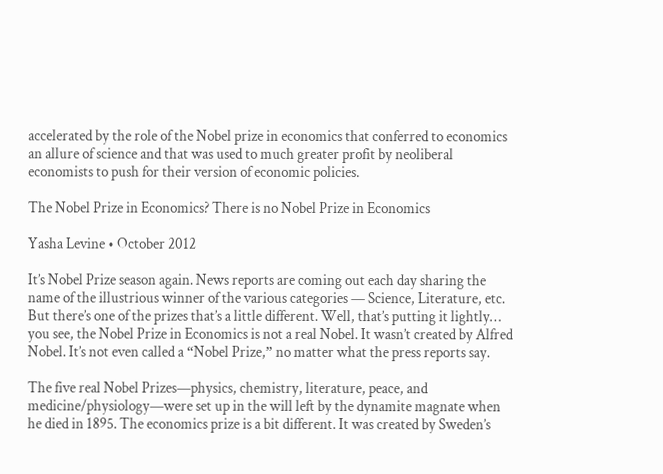accelerated by the role of the Nobel prize in economics that conferred to economics an allure of science and that was used to much greater profit by neoliberal economists to push for their version of economic policies.

The Nobel Prize in Economics? There is no Nobel Prize in Economics

Yasha Levine • October 2012

It’s Nobel Prize season again. News reports are coming out each day sharing the name of the illustrious winner of the various categories — Science, Literature, etc. But there’s one of the prizes that’s a little different. Well, that’s putting it lightly… you see, the Nobel Prize in Economics is not a real Nobel. It wasn’t created by Alfred Nobel. It’s not even called a “Nobel Prize,” no matter what the press reports say.

The five real Nobel Prizes—physics, chemistry, literature, peace, and medicine/physiology—were set up in the will left by the dynamite magnate when he died in 1895. The economics prize is a bit different. It was created by Sweden’s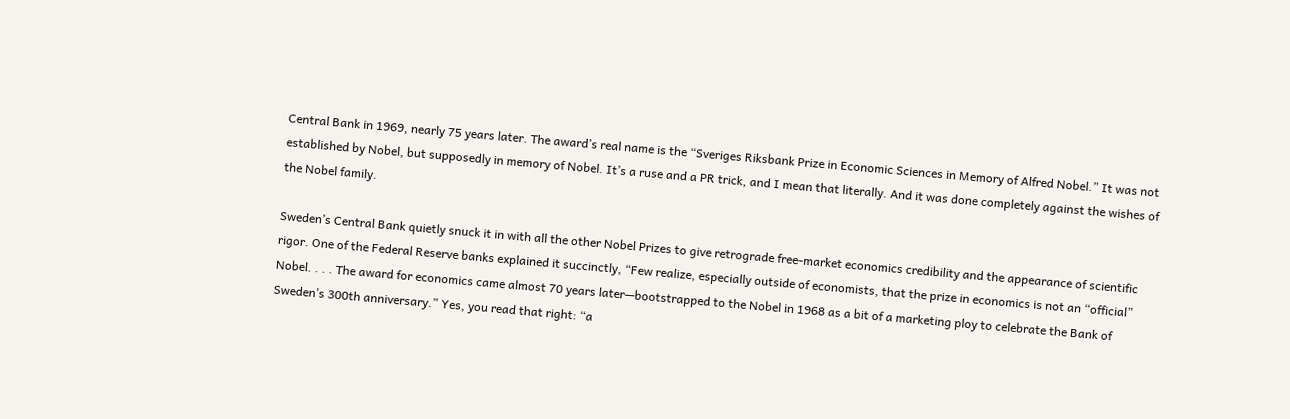Central Bank in 1969, nearly 75 years later. The award’s real name is the “Sveriges Riksbank Prize in Economic Sciences in Memory of Alfred Nobel.” It was not established by Nobel, but supposedly in memory of Nobel. It’s a ruse and a PR trick, and I mean that literally. And it was done completely against the wishes of the Nobel family.

Sweden’s Central Bank quietly snuck it in with all the other Nobel Prizes to give retrograde free-market economics credibility and the appearance of scientific rigor. One of the Federal Reserve banks explained it succinctly, “Few realize, especially outside of economists, that the prize in economics is not an “official” Nobel. . . . The award for economics came almost 70 years later—bootstrapped to the Nobel in 1968 as a bit of a marketing ploy to celebrate the Bank of Sweden’s 300th anniversary.” Yes, you read that right: “a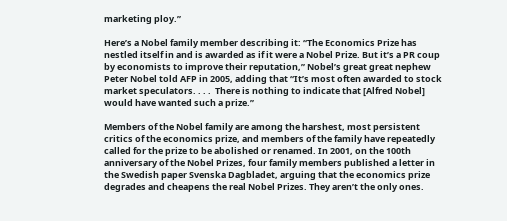marketing ploy.”

Here’s a Nobel family member describing it: “The Economics Prize has nestled itself in and is awarded as if it were a Nobel Prize. But it’s a PR coup by economists to improve their reputation,” Nobel’s great great nephew Peter Nobel told AFP in 2005, adding that “It’s most often awarded to stock market speculators. . . .  There is nothing to indicate that [Alfred Nobel] would have wanted such a prize.”

Members of the Nobel family are among the harshest, most persistent critics of the economics prize, and members of the family have repeatedly called for the prize to be abolished or renamed. In 2001, on the 100th anniversary of the Nobel Prizes, four family members published a letter in the Swedish paper Svenska Dagbladet, arguing that the economics prize degrades and cheapens the real Nobel Prizes. They aren’t the only ones.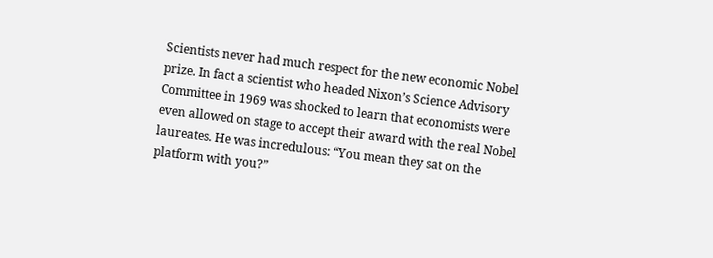Scientists never had much respect for the new economic Nobel prize. In fact a scientist who headed Nixon’s Science Advisory Committee in 1969 was shocked to learn that economists were even allowed on stage to accept their award with the real Nobel laureates. He was incredulous: “You mean they sat on the platform with you?”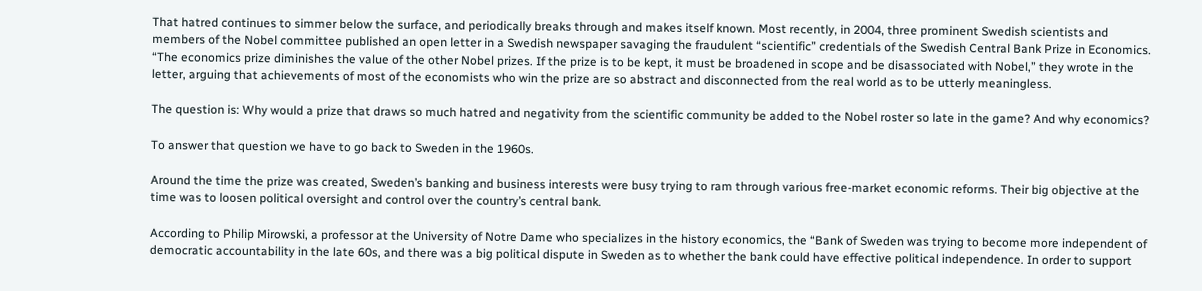That hatred continues to simmer below the surface, and periodically breaks through and makes itself known. Most recently, in 2004, three prominent Swedish scientists and members of the Nobel committee published an open letter in a Swedish newspaper savaging the fraudulent “scientific” credentials of the Swedish Central Bank Prize in Economics. “The economics prize diminishes the value of the other Nobel prizes. If the prize is to be kept, it must be broadened in scope and be disassociated with Nobel,” they wrote in the letter, arguing that achievements of most of the economists who win the prize are so abstract and disconnected from the real world as to be utterly meaningless.

The question is: Why would a prize that draws so much hatred and negativity from the scientific community be added to the Nobel roster so late in the game? And why economics?

To answer that question we have to go back to Sweden in the 1960s.

Around the time the prize was created, Sweden’s banking and business interests were busy trying to ram through various free-market economic reforms. Their big objective at the time was to loosen political oversight and control over the country’s central bank.

According to Philip Mirowski, a professor at the University of Notre Dame who specializes in the history economics, the “Bank of Sweden was trying to become more independent of democratic accountability in the late 60s, and there was a big political dispute in Sweden as to whether the bank could have effective political independence. In order to support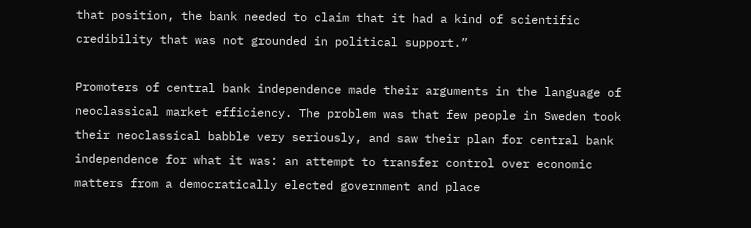that position, the bank needed to claim that it had a kind of scientific credibility that was not grounded in political support.”

Promoters of central bank independence made their arguments in the language of neoclassical market efficiency. The problem was that few people in Sweden took their neoclassical babble very seriously, and saw their plan for central bank independence for what it was: an attempt to transfer control over economic matters from a democratically elected government and place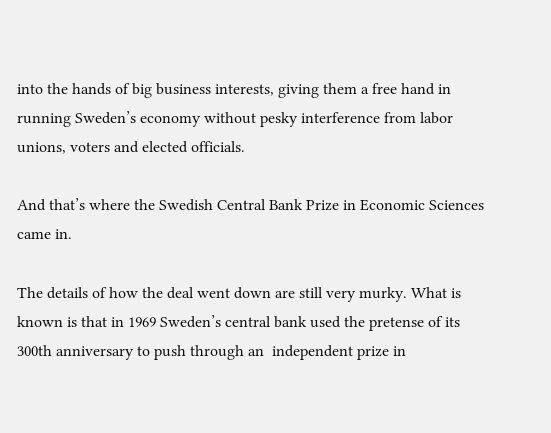into the hands of big business interests, giving them a free hand in running Sweden’s economy without pesky interference from labor unions, voters and elected officials.

And that’s where the Swedish Central Bank Prize in Economic Sciences came in.

The details of how the deal went down are still very murky. What is known is that in 1969 Sweden’s central bank used the pretense of its 300th anniversary to push through an  independent prize in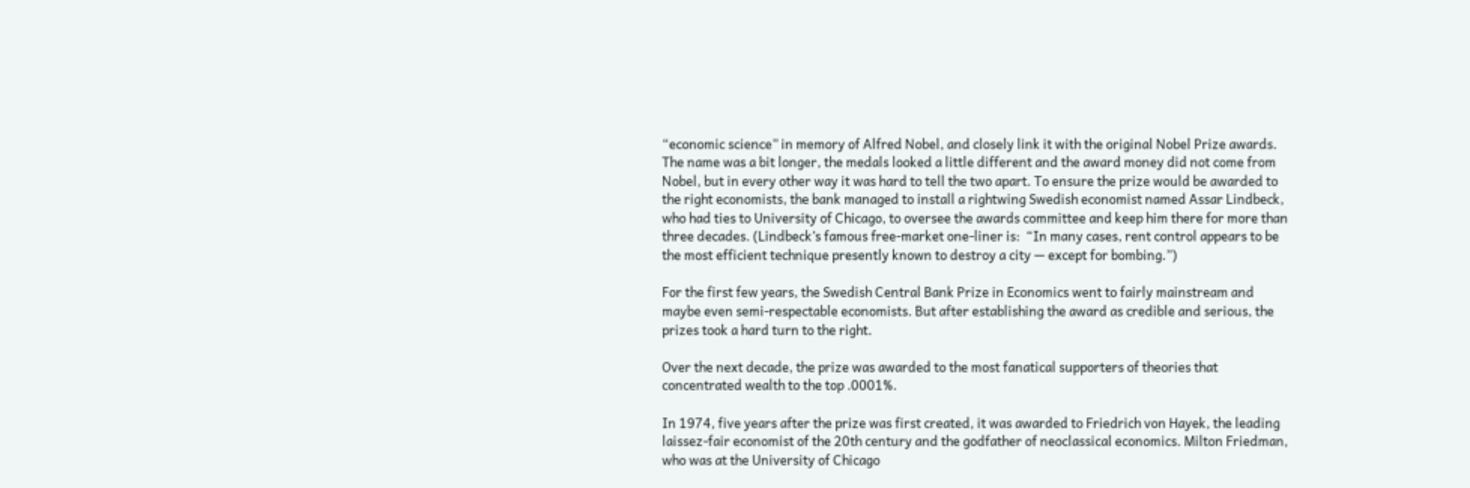“economic science” in memory of Alfred Nobel, and closely link it with the original Nobel Prize awards. The name was a bit longer, the medals looked a little different and the award money did not come from Nobel, but in every other way it was hard to tell the two apart. To ensure the prize would be awarded to the right economists, the bank managed to install a rightwing Swedish economist named Assar Lindbeck, who had ties to University of Chicago, to oversee the awards committee and keep him there for more than three decades. (Lindbeck’s famous free-market one-liner is:  “In many cases, rent control appears to be the most efficient technique presently known to destroy a city — except for bombing.”)

For the first few years, the Swedish Central Bank Prize in Economics went to fairly mainstream and maybe even semi-respectable economists. But after establishing the award as credible and serious, the prizes took a hard turn to the right.

Over the next decade, the prize was awarded to the most fanatical supporters of theories that concentrated wealth to the top .0001%.

In 1974, five years after the prize was first created, it was awarded to Friedrich von Hayek, the leading laissez-fair economist of the 20th century and the godfather of neoclassical economics. Milton Friedman, who was at the University of Chicago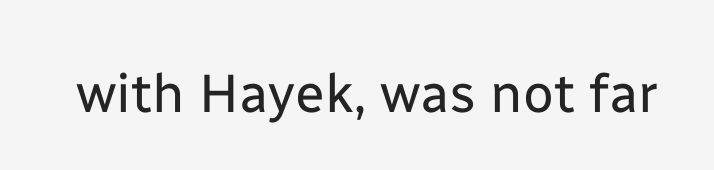with Hayek, was not far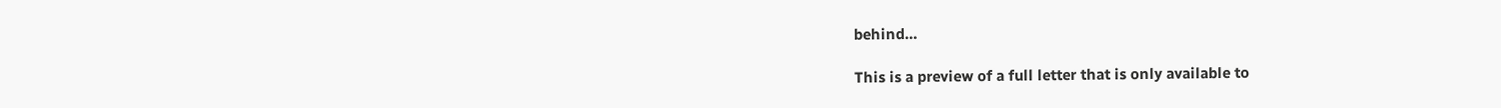behind…

This is a preview of a full letter that is only available to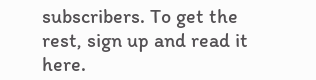subscribers. To get the rest, sign up and read it here.